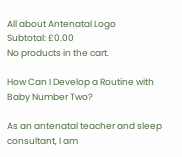All about Antenatal Logo
Subtotal: £0.00
No products in the cart.

How Can I Develop a Routine with Baby Number Two?

As an antenatal teacher and sleep consultant, I am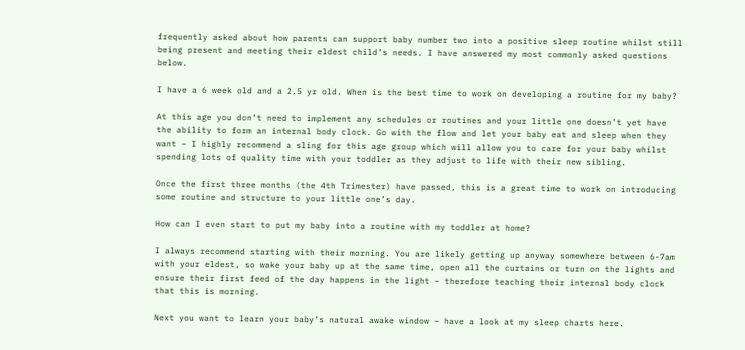frequently asked about how parents can support baby number two into a positive sleep routine whilst still being present and meeting their eldest child’s needs. I have answered my most commonly asked questions below.

I have a 6 week old and a 2.5 yr old. When is the best time to work on developing a routine for my baby?

At this age you don’t need to implement any schedules or routines and your little one doesn’t yet have the ability to form an internal body clock. Go with the flow and let your baby eat and sleep when they want – I highly recommend a sling for this age group which will allow you to care for your baby whilst spending lots of quality time with your toddler as they adjust to life with their new sibling.

Once the first three months (the 4th Trimester) have passed, this is a great time to work on introducing some routine and structure to your little one’s day.

How can I even start to put my baby into a routine with my toddler at home?

I always recommend starting with their morning. You are likely getting up anyway somewhere between 6-7am with your eldest, so wake your baby up at the same time, open all the curtains or turn on the lights and ensure their first feed of the day happens in the light – therefore teaching their internal body clock that this is morning.

Next you want to learn your baby’s natural awake window – have a look at my sleep charts here.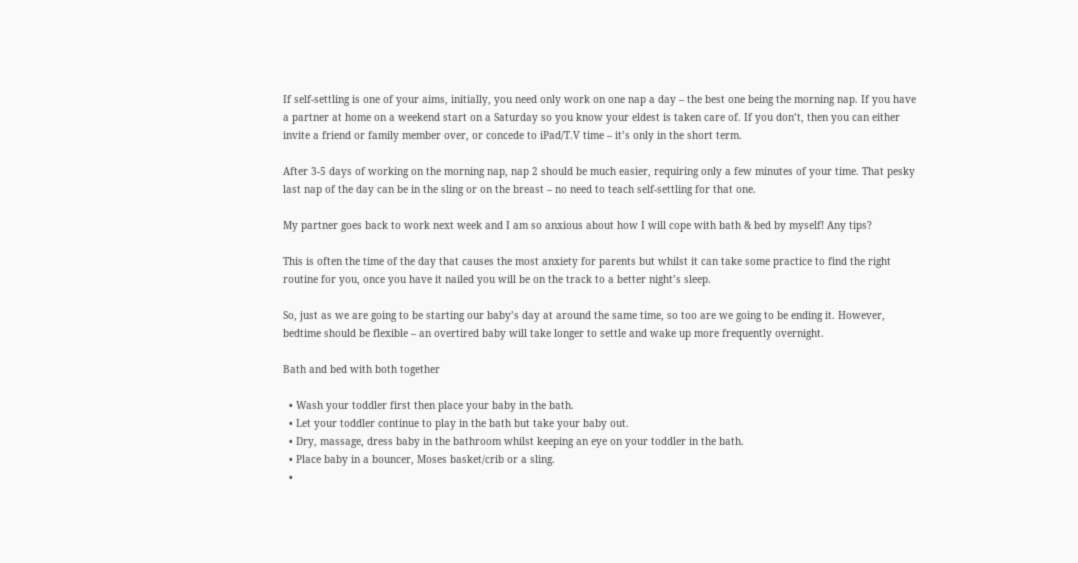If self-settling is one of your aims, initially, you need only work on one nap a day – the best one being the morning nap. If you have a partner at home on a weekend start on a Saturday so you know your eldest is taken care of. If you don’t, then you can either invite a friend or family member over, or concede to iPad/T.V time – it’s only in the short term.

After 3-5 days of working on the morning nap, nap 2 should be much easier, requiring only a few minutes of your time. That pesky last nap of the day can be in the sling or on the breast – no need to teach self-settling for that one.

My partner goes back to work next week and I am so anxious about how I will cope with bath & bed by myself! Any tips?

This is often the time of the day that causes the most anxiety for parents but whilst it can take some practice to find the right routine for you, once you have it nailed you will be on the track to a better night’s sleep.

So, just as we are going to be starting our baby’s day at around the same time, so too are we going to be ending it. However, bedtime should be flexible – an overtired baby will take longer to settle and wake up more frequently overnight.

Bath and bed with both together

  • Wash your toddler first then place your baby in the bath.
  • Let your toddler continue to play in the bath but take your baby out.
  • Dry, massage, dress baby in the bathroom whilst keeping an eye on your toddler in the bath.
  • Place baby in a bouncer, Moses basket/crib or a sling.
  •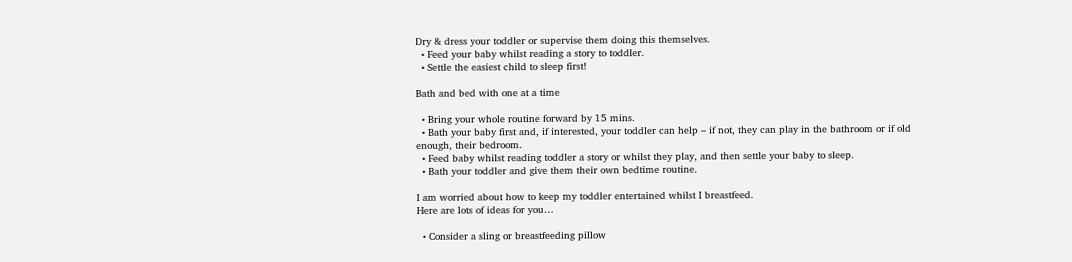Dry & dress your toddler or supervise them doing this themselves.
  • Feed your baby whilst reading a story to toddler.
  • Settle the easiest child to sleep first!

Bath and bed with one at a time

  • Bring your whole routine forward by 15 mins.
  • Bath your baby first and, if interested, your toddler can help – if not, they can play in the bathroom or if old enough, their bedroom.
  • Feed baby whilst reading toddler a story or whilst they play, and then settle your baby to sleep.
  • Bath your toddler and give them their own bedtime routine.

I am worried about how to keep my toddler entertained whilst I breastfeed.
Here are lots of ideas for you…

  • Consider a sling or breastfeeding pillow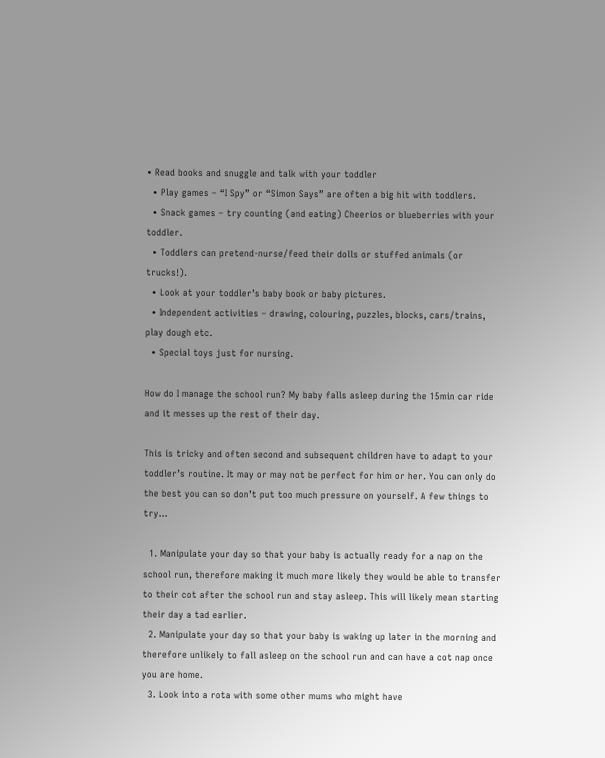• Read books and snuggle and talk with your toddler
  • Play games – “I Spy” or “Simon Says” are often a big hit with toddlers.
  • Snack games – try counting (and eating) Cheerios or blueberries with your toddler.
  • Toddlers can pretend-nurse/feed their dolls or stuffed animals (or trucks!).
  • Look at your toddler’s baby book or baby pictures.
  • Independent activities – drawing, colouring, puzzles, blocks, cars/trains, play dough etc.
  • Special toys just for nursing.

How do I manage the school run? My baby falls asleep during the 15min car ride and it messes up the rest of their day.

This is tricky and often second and subsequent children have to adapt to your toddler’s routine. It may or may not be perfect for him or her. You can only do the best you can so don’t put too much pressure on yourself. A few things to try…

  1. Manipulate your day so that your baby is actually ready for a nap on the school run, therefore making it much more likely they would be able to transfer to their cot after the school run and stay asleep. This will likely mean starting their day a tad earlier.
  2. Manipulate your day so that your baby is waking up later in the morning and therefore unlikely to fall asleep on the school run and can have a cot nap once you are home.
  3. Look into a rota with some other mums who might have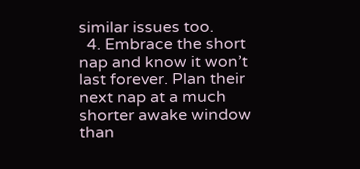similar issues too.
  4. Embrace the short nap and know it won’t last forever. Plan their next nap at a much shorter awake window than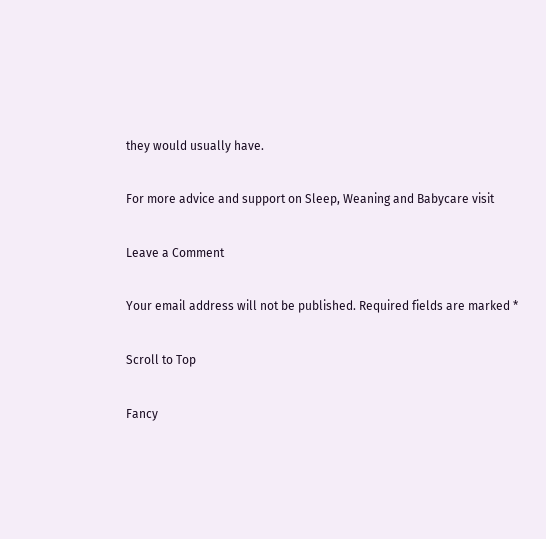they would usually have.

For more advice and support on Sleep, Weaning and Babycare visit

Leave a Comment

Your email address will not be published. Required fields are marked *

Scroll to Top

Fancy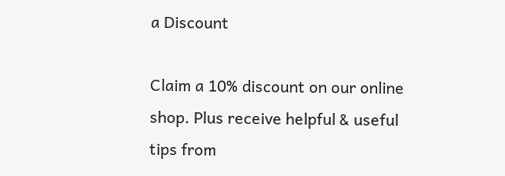a Discount

Claim a 10% discount on our online shop. Plus receive helpful & useful tips from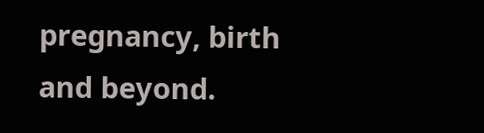pregnancy, birth and beyond.